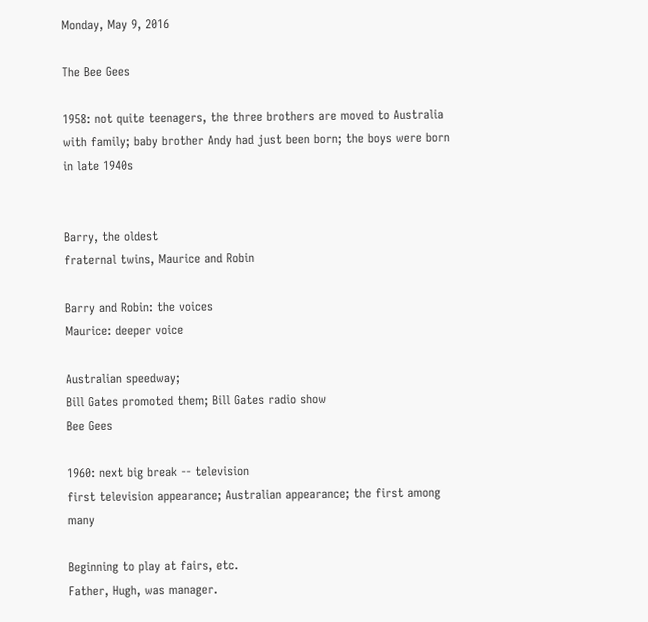Monday, May 9, 2016

The Bee Gees

1958: not quite teenagers, the three brothers are moved to Australia with family; baby brother Andy had just been born; the boys were born in late 1940s


Barry, the oldest
fraternal twins, Maurice and Robin

Barry and Robin: the voices
Maurice: deeper voice

Australian speedway;
Bill Gates promoted them; Bill Gates radio show
Bee Gees

1960: next big break -- television
first television appearance; Australian appearance; the first among many

Beginning to play at fairs, etc.
Father, Hugh, was manager.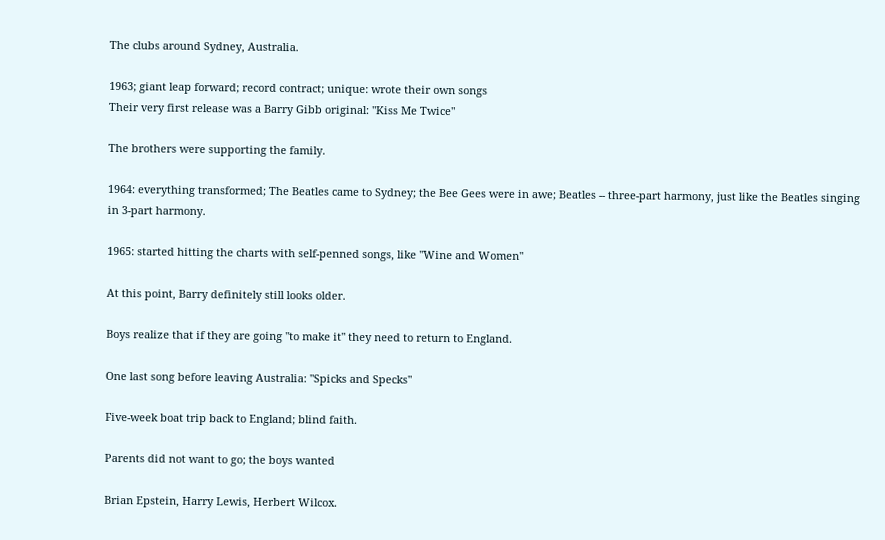The clubs around Sydney, Australia.

1963; giant leap forward; record contract; unique: wrote their own songs
Their very first release was a Barry Gibb original: "Kiss Me Twice"

The brothers were supporting the family.

1964: everything transformed; The Beatles came to Sydney; the Bee Gees were in awe; Beatles -- three-part harmony, just like the Beatles singing in 3-part harmony.

1965: started hitting the charts with self-penned songs, like "Wine and Women"

At this point, Barry definitely still looks older.

Boys realize that if they are going "to make it" they need to return to England.

One last song before leaving Australia: "Spicks and Specks"

Five-week boat trip back to England; blind faith.

Parents did not want to go; the boys wanted

Brian Epstein, Harry Lewis, Herbert Wilcox.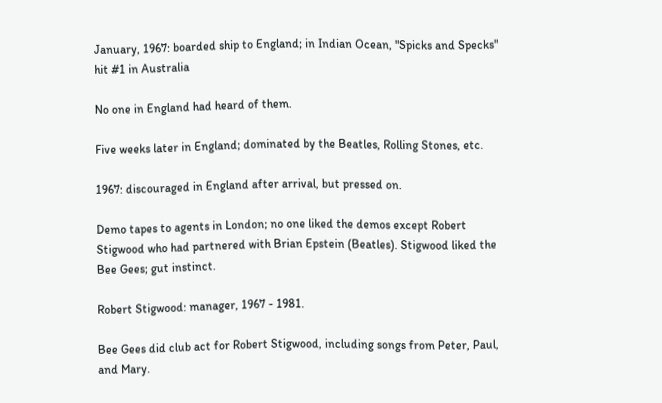January, 1967: boarded ship to England; in Indian Ocean, "Spicks and Specks" hit #1 in Australia

No one in England had heard of them.

Five weeks later in England; dominated by the Beatles, Rolling Stones, etc.

1967: discouraged in England after arrival, but pressed on.

Demo tapes to agents in London; no one liked the demos except Robert Stigwood who had partnered with Brian Epstein (Beatles). Stigwood liked the Bee Gees; gut instinct.

Robert Stigwood: manager, 1967 - 1981.

Bee Gees did club act for Robert Stigwood, including songs from Peter, Paul, and Mary.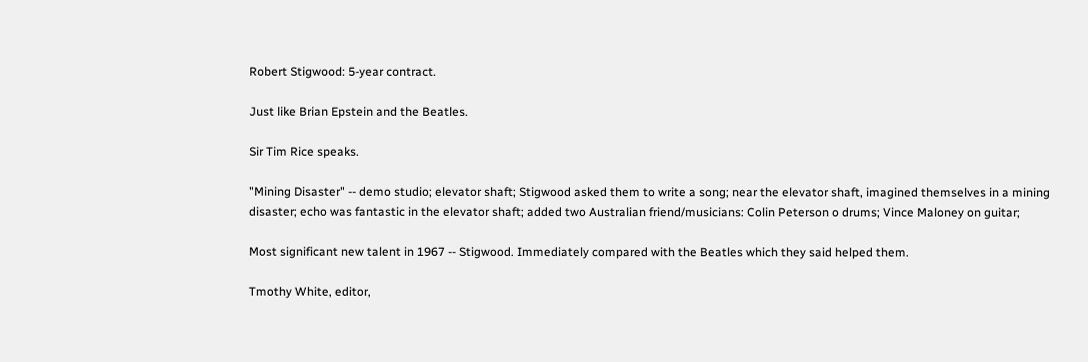Robert Stigwood: 5-year contract.

Just like Brian Epstein and the Beatles.

Sir Tim Rice speaks.

"Mining Disaster" -- demo studio; elevator shaft; Stigwood asked them to write a song; near the elevator shaft, imagined themselves in a mining disaster; echo was fantastic in the elevator shaft; added two Australian friend/musicians: Colin Peterson o drums; Vince Maloney on guitar;

Most significant new talent in 1967 -- Stigwood. Immediately compared with the Beatles which they said helped them.

Tmothy White, editor,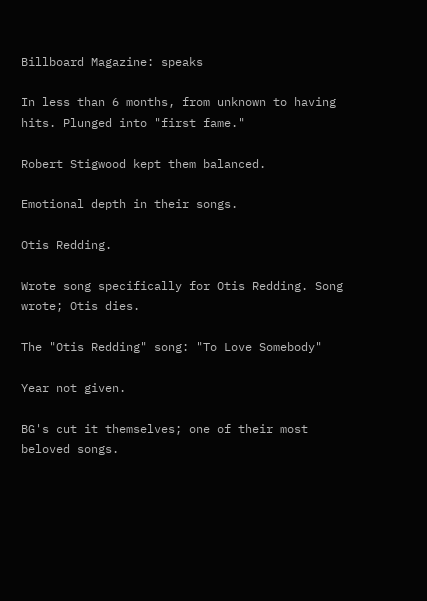Billboard Magazine: speaks

In less than 6 months, from unknown to having hits. Plunged into "first fame."

Robert Stigwood kept them balanced.

Emotional depth in their songs.

Otis Redding.

Wrote song specifically for Otis Redding. Song wrote; Otis dies.

The "Otis Redding" song: "To Love Somebody"

Year not given.

BG's cut it themselves; one of their most beloved songs.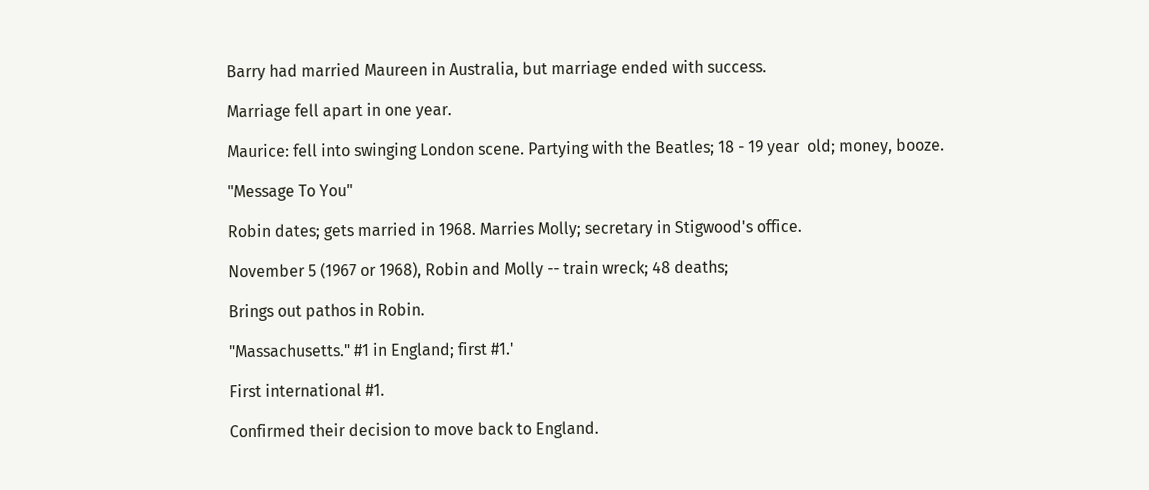Barry had married Maureen in Australia, but marriage ended with success.

Marriage fell apart in one year.

Maurice: fell into swinging London scene. Partying with the Beatles; 18 - 19 year  old; money, booze.

"Message To You"

Robin dates; gets married in 1968. Marries Molly; secretary in Stigwood's office.

November 5 (1967 or 1968), Robin and Molly -- train wreck; 48 deaths;

Brings out pathos in Robin.

"Massachusetts." #1 in England; first #1.'

First international #1.

Confirmed their decision to move back to England.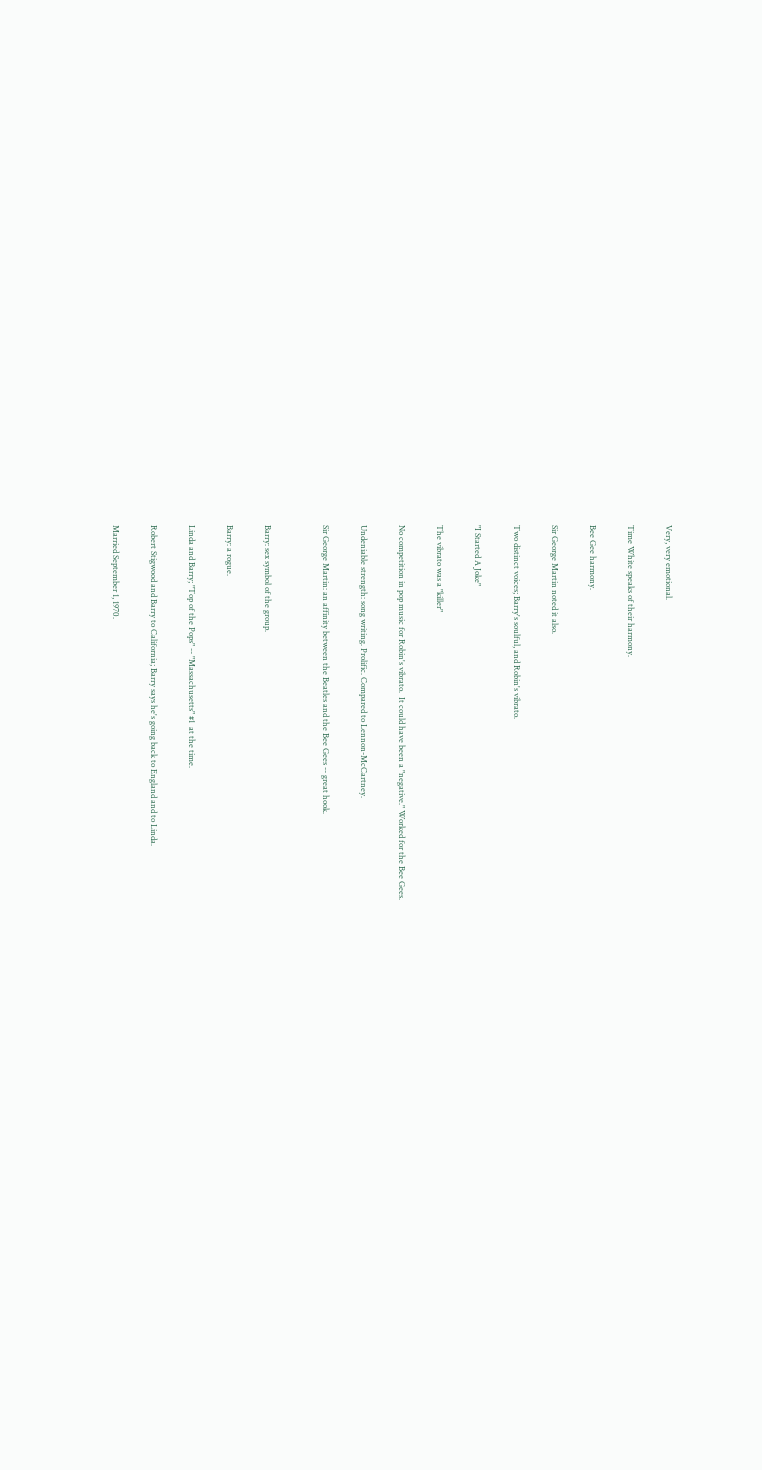Very, very emotional.

Time White speaks of their harmony.

Bee Gee harmony.

Sir George Martin noted it also.

Two distinct voices; Barry's soulful, and Robin's vibrato.

"I Started A Joke"

The vibrato was a "killer"

No competition in pop music for Robin's vibrato.  It could have been a "negative." Worked for the Bee Gees.

Undeniable strength: song writing. Prolific. Compared to Lennon-McCartney.

Sir George Martin: an affinity between the Beatles and the Bee Gees -- great hook.


Barry: sex symbol of the group.

Barry: a rogue.

Linda and Barry; "Top of the Pops" -- "Massachusetts" #1  at the time.

Robert Stigwood and Barry to California; Barry says he's going back to England and to Linda.

Married September 1, 1970.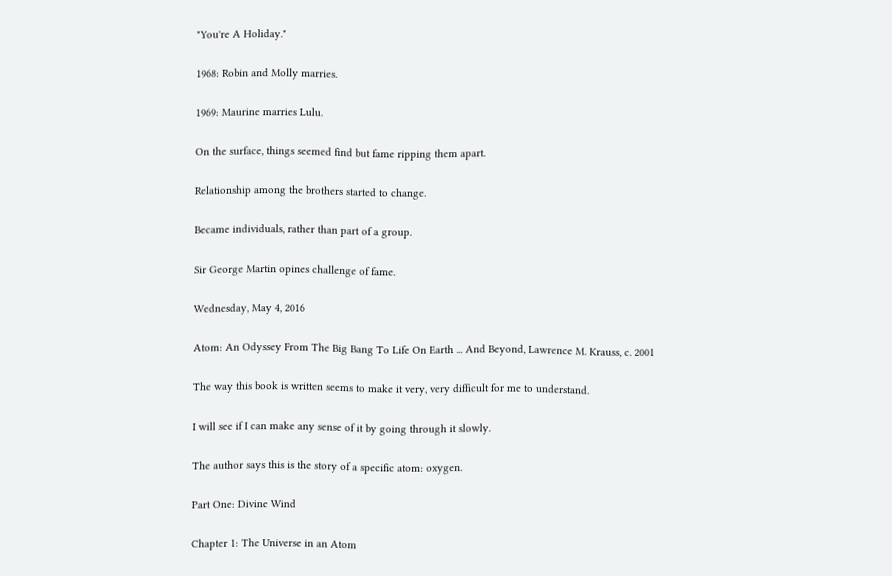"You're A Holiday."

1968: Robin and Molly marries.

1969: Maurine marries Lulu.

On the surface, things seemed find but fame ripping them apart.

Relationship among the brothers started to change.

Became individuals, rather than part of a group.

Sir George Martin opines challenge of fame.

Wednesday, May 4, 2016

Atom: An Odyssey From The Big Bang To Life On Earth ... And Beyond, Lawrence M. Krauss, c. 2001

The way this book is written seems to make it very, very difficult for me to understand.

I will see if I can make any sense of it by going through it slowly.

The author says this is the story of a specific atom: oxygen.

Part One: Divine Wind

Chapter 1: The Universe in an Atom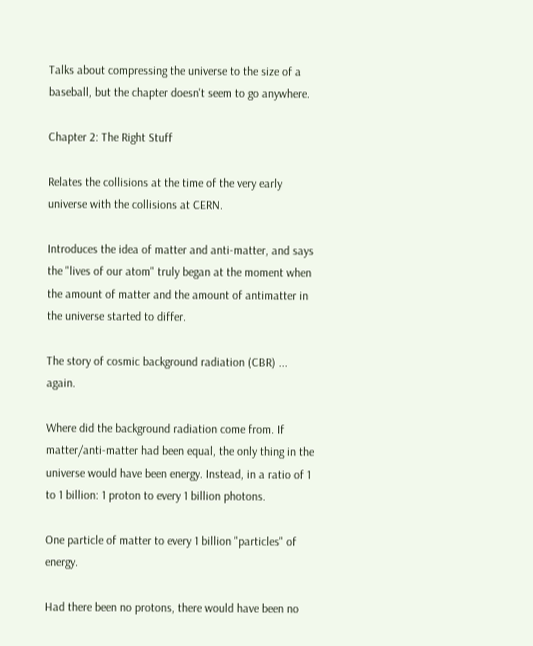Talks about compressing the universe to the size of a baseball, but the chapter doesn't seem to go anywhere.

Chapter 2: The Right Stuff

Relates the collisions at the time of the very early universe with the collisions at CERN.

Introduces the idea of matter and anti-matter, and says the "lives of our atom" truly began at the moment when the amount of matter and the amount of antimatter in the universe started to differ.

The story of cosmic background radiation (CBR) ... again.

Where did the background radiation come from. If matter/anti-matter had been equal, the only thing in the universe would have been energy. Instead, in a ratio of 1 to 1 billion: 1 proton to every 1 billion photons.

One particle of matter to every 1 billion "particles" of energy.

Had there been no protons, there would have been no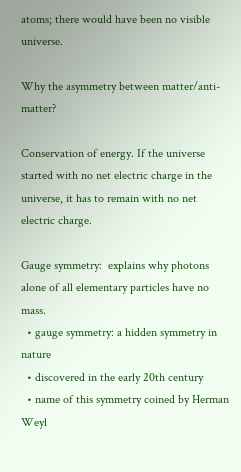atoms; there would have been no visible universe.

Why the asymmetry between matter/anti-matter?

Conservation of energy. If the universe started with no net electric charge in the universe, it has to remain with no net electric charge.

Gauge symmetry:  explains why photons alone of all elementary particles have no mass.
  • gauge symmetry: a hidden symmetry in nature
  • discovered in the early 20th century
  • name of this symmetry coined by Herman Weyl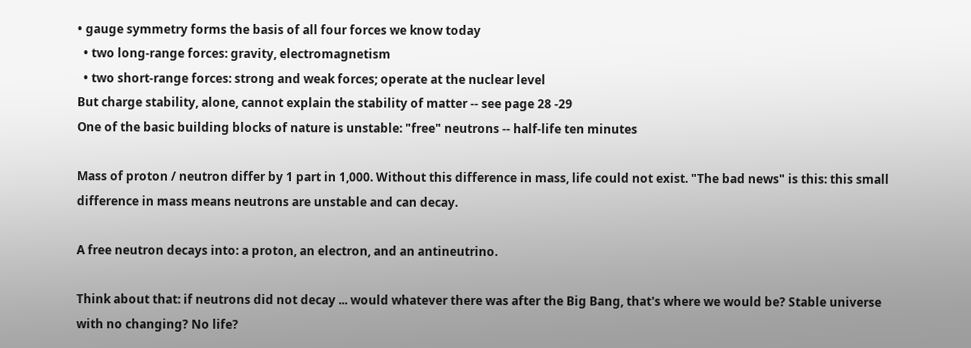• gauge symmetry forms the basis of all four forces we know today
  • two long-range forces: gravity, electromagnetism
  • two short-range forces: strong and weak forces; operate at the nuclear level
But charge stability, alone, cannot explain the stability of matter -- see page 28 -29
One of the basic building blocks of nature is unstable: "free" neutrons -- half-life ten minutes

Mass of proton / neutron differ by 1 part in 1,000. Without this difference in mass, life could not exist. "The bad news" is this: this small difference in mass means neutrons are unstable and can decay.

A free neutron decays into: a proton, an electron, and an antineutrino.

Think about that: if neutrons did not decay ... would whatever there was after the Big Bang, that's where we would be? Stable universe with no changing? No life?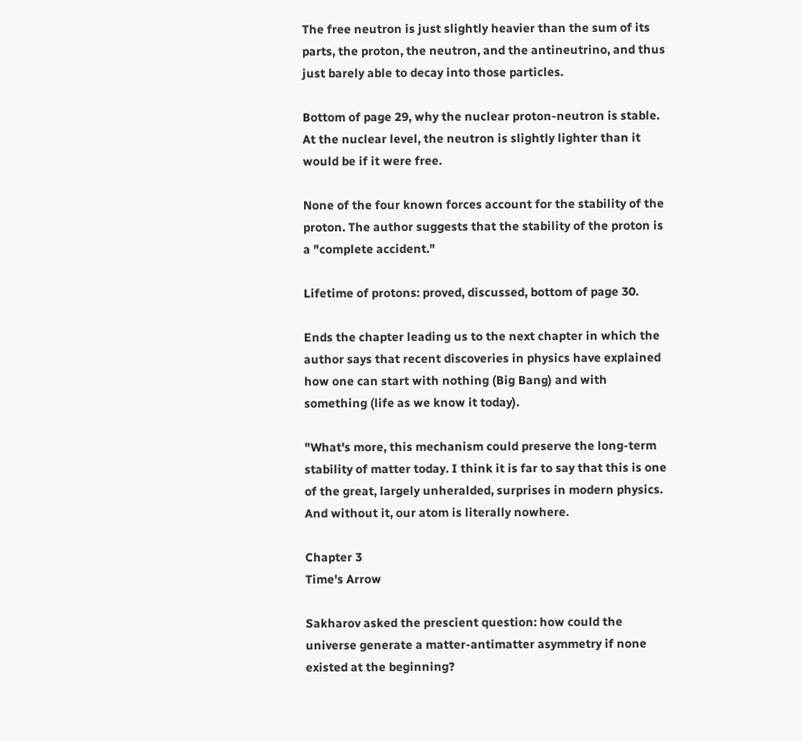The free neutron is just slightly heavier than the sum of its parts, the proton, the neutron, and the antineutrino, and thus just barely able to decay into those particles.

Bottom of page 29, why the nuclear proton-neutron is stable. At the nuclear level, the neutron is slightly lighter than it would be if it were free.

None of the four known forces account for the stability of the proton. The author suggests that the stability of the proton is a "complete accident."

Lifetime of protons: proved, discussed, bottom of page 30.

Ends the chapter leading us to the next chapter in which the author says that recent discoveries in physics have explained how one can start with nothing (Big Bang) and with something (life as we know it today).

"What's more, this mechanism could preserve the long-term stability of matter today. I think it is far to say that this is one of the great, largely unheralded, surprises in modern physics. And without it, our atom is literally nowhere.

Chapter 3
Time's Arrow

Sakharov asked the prescient question: how could the universe generate a matter-antimatter asymmetry if none existed at the beginning?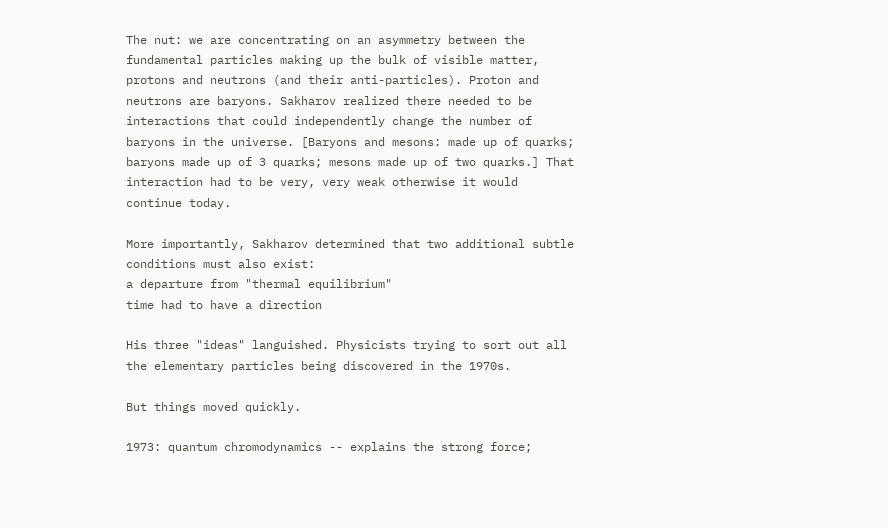The nut: we are concentrating on an asymmetry between the fundamental particles making up the bulk of visible matter, protons and neutrons (and their anti-particles). Proton and neutrons are baryons. Sakharov realized there needed to be interactions that could independently change the number of baryons in the universe. [Baryons and mesons: made up of quarks; baryons made up of 3 quarks; mesons made up of two quarks.] That interaction had to be very, very weak otherwise it would continue today.

More importantly, Sakharov determined that two additional subtle conditions must also exist:
a departure from "thermal equilibrium"
time had to have a direction

His three "ideas" languished. Physicists trying to sort out all the elementary particles being discovered in the 1970s.

But things moved quickly.

1973: quantum chromodynamics -- explains the strong force;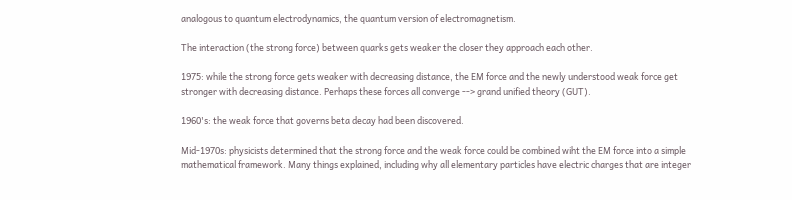analogous to quantum electrodynamics, the quantum version of electromagnetism.

The interaction (the strong force) between quarks gets weaker the closer they approach each other.

1975: while the strong force gets weaker with decreasing distance, the EM force and the newly understood weak force get stronger with decreasing distance. Perhaps these forces all converge --> grand unified theory (GUT).

1960's: the weak force that governs beta decay had been discovered.

Mid-1970s: physicists determined that the strong force and the weak force could be combined wiht the EM force into a simple mathematical framework. Many things explained, including why all elementary particles have electric charges that are integer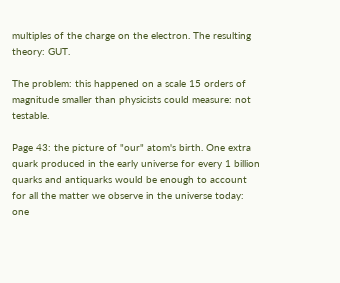multiples of the charge on the electron. The resulting theory: GUT.

The problem: this happened on a scale 15 orders of magnitude smaller than physicists could measure: not testable.

Page 43: the picture of "our" atom's birth. One extra quark produced in the early universe for every 1 billion quarks and antiquarks would be enough to account for all the matter we observe in the universe today: one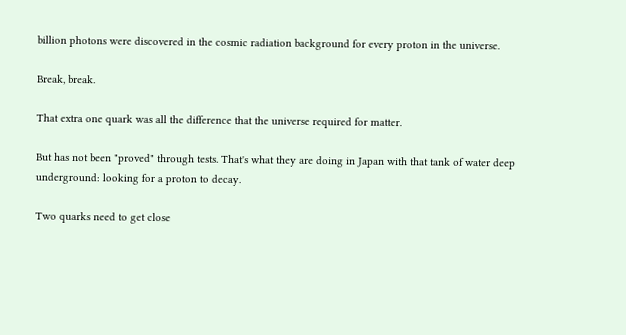billion photons were discovered in the cosmic radiation background for every proton in the universe.

Break, break.

That extra one quark was all the difference that the universe required for matter.

But has not been "proved" through tests. That's what they are doing in Japan with that tank of water deep underground: looking for a proton to decay.

Two quarks need to get close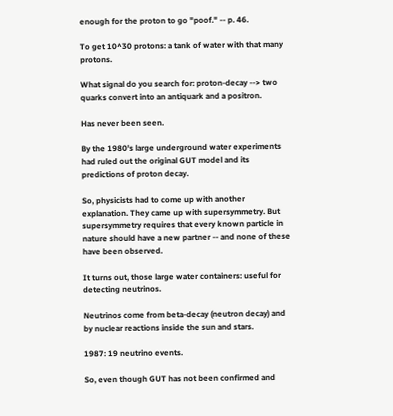enough for the proton to go "poof." -- p. 46.

To get 10^30 protons: a tank of water with that many protons.

What signal do you search for: proton-decay --> two quarks convert into an antiquark and a positron.

Has never been seen.

By the 1980's large underground water experiments had ruled out the original GUT model and its predictions of proton decay.

So, physicists had to come up with another explanation. They came up with supersymmetry. But supersymmetry requires that every known particle in nature should have a new partner -- and none of these have been observed.

It turns out, those large water containers: useful for detecting neutrinos.

Neutrinos come from beta-decay (neutron decay) and by nuclear reactions inside the sun and stars.

1987: 19 neutrino events.

So, even though GUT has not been confirmed and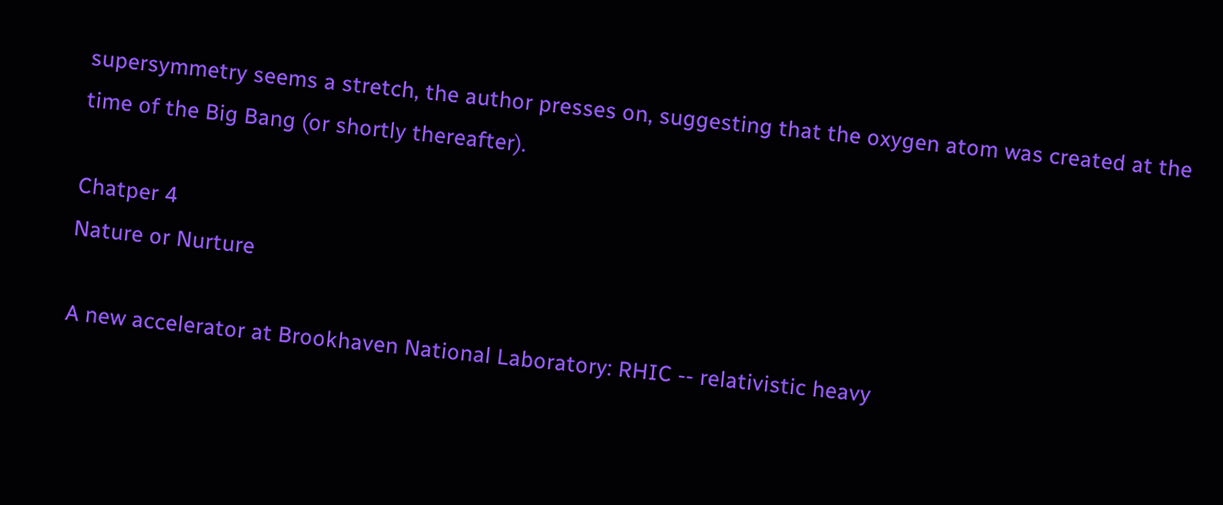supersymmetry seems a stretch, the author presses on, suggesting that the oxygen atom was created at the time of the Big Bang (or shortly thereafter).

Chatper 4
Nature or Nurture

A new accelerator at Brookhaven National Laboratory: RHIC -- relativistic heavy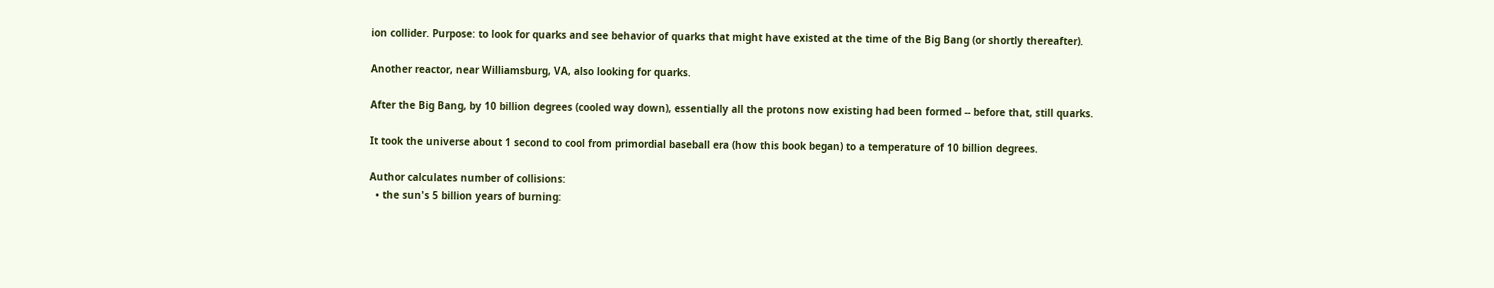ion collider. Purpose: to look for quarks and see behavior of quarks that might have existed at the time of the Big Bang (or shortly thereafter).

Another reactor, near Williamsburg, VA, also looking for quarks.

After the Big Bang, by 10 billion degrees (cooled way down), essentially all the protons now existing had been formed -- before that, still quarks.

It took the universe about 1 second to cool from primordial baseball era (how this book began) to a temperature of 10 billion degrees.

Author calculates number of collisions:
  • the sun's 5 billion years of burning: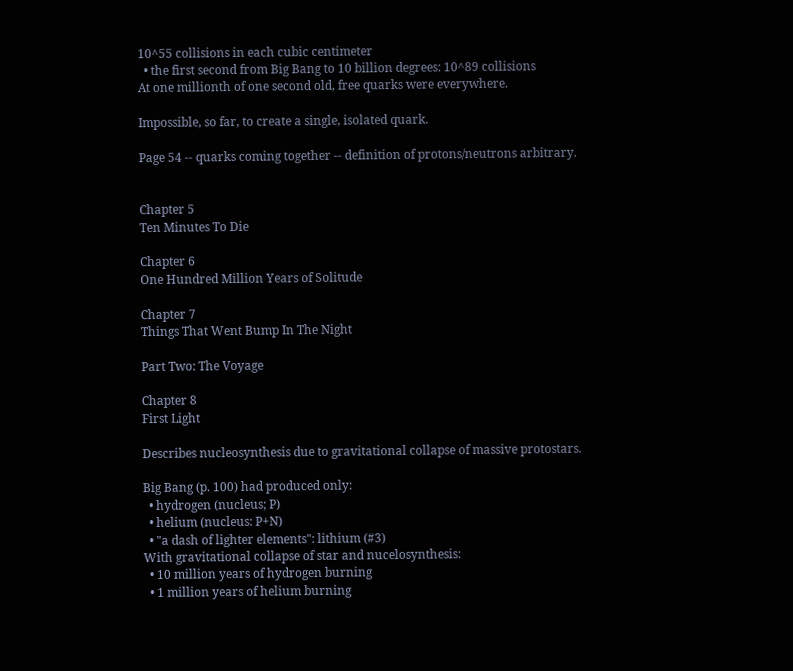10^55 collisions in each cubic centimeter
  • the first second from Big Bang to 10 billion degrees: 10^89 collisions
At one millionth of one second old, free quarks were everywhere.

Impossible, so far, to create a single, isolated quark.

Page 54 -- quarks coming together -- definition of protons/neutrons arbitrary.


Chapter 5
Ten Minutes To Die

Chapter 6
One Hundred Million Years of Solitude

Chapter 7
Things That Went Bump In The Night

Part Two: The Voyage

Chapter 8
First Light

Describes nucleosynthesis due to gravitational collapse of massive protostars.

Big Bang (p. 100) had produced only:
  • hydrogen (nucleus; P)
  • helium (nucleus: P+N)
  • "a dash of lighter elements": lithium (#3)
With gravitational collapse of star and nucelosynthesis:
  • 10 million years of hydrogen burning
  • 1 million years of helium burning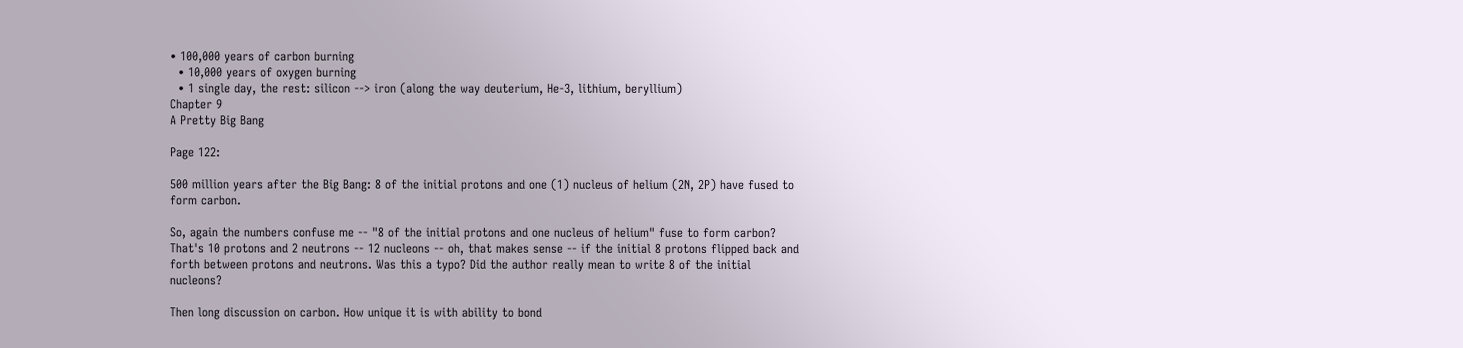• 100,000 years of carbon burning
  • 10,000 years of oxygen burning
  • 1 single day, the rest: silicon --> iron (along the way deuterium, He-3, lithium, beryllium)
Chapter 9
A Pretty Big Bang

Page 122:

500 million years after the Big Bang: 8 of the initial protons and one (1) nucleus of helium (2N, 2P) have fused to form carbon.

So, again the numbers confuse me -- "8 of the initial protons and one nucleus of helium" fuse to form carbon? That's 10 protons and 2 neutrons -- 12 nucleons -- oh, that makes sense -- if the initial 8 protons flipped back and forth between protons and neutrons. Was this a typo? Did the author really mean to write 8 of the initial nucleons?

Then long discussion on carbon. How unique it is with ability to bond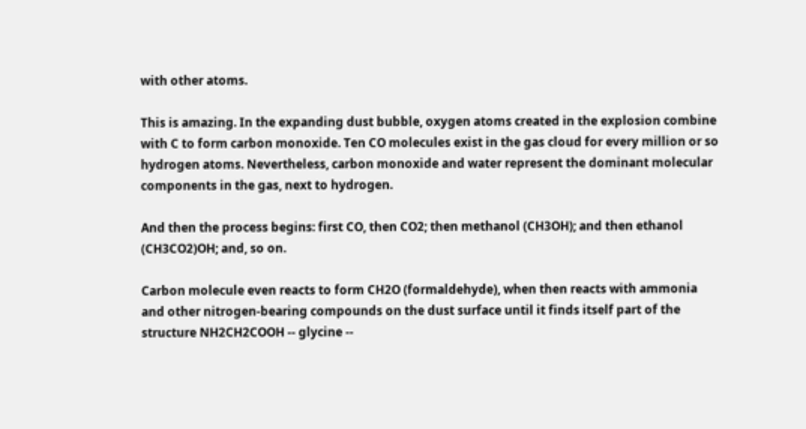with other atoms.

This is amazing. In the expanding dust bubble, oxygen atoms created in the explosion combine with C to form carbon monoxide. Ten CO molecules exist in the gas cloud for every million or so hydrogen atoms. Nevertheless, carbon monoxide and water represent the dominant molecular components in the gas, next to hydrogen.

And then the process begins: first CO, then CO2; then methanol (CH3OH); and then ethanol (CH3CO2)OH; and, so on.

Carbon molecule even reacts to form CH2O (formaldehyde), when then reacts with ammonia and other nitrogen-bearing compounds on the dust surface until it finds itself part of the structure NH2CH2COOH -- glycine --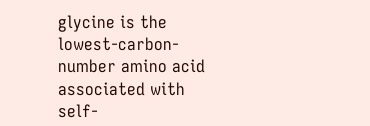glycine is the lowest-carbon-number amino acid associated with self-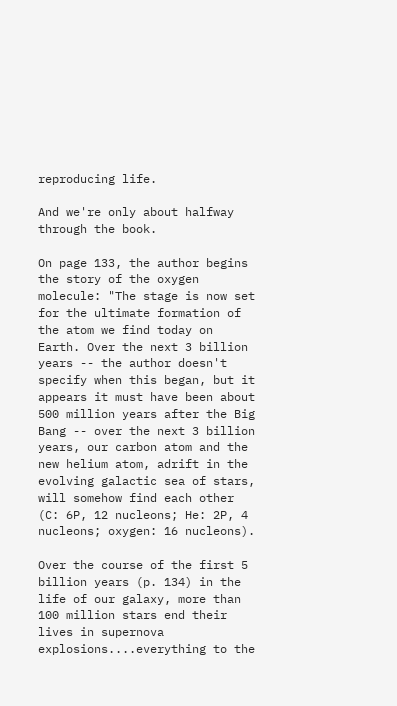reproducing life.

And we're only about halfway through the book.

On page 133, the author begins the story of the oxygen molecule: "The stage is now set for the ultimate formation of the atom we find today on Earth. Over the next 3 billion years -- the author doesn't specify when this began, but it appears it must have been about 500 million years after the Big Bang -- over the next 3 billion years, our carbon atom and the new helium atom, adrift in the evolving galactic sea of stars, will somehow find each other (C: 6P, 12 nucleons; He: 2P, 4 nucleons; oxygen: 16 nucleons).

Over the course of the first 5 billion years (p. 134) in the life of our galaxy, more than 100 million stars end their lives in supernova explosions....everything to the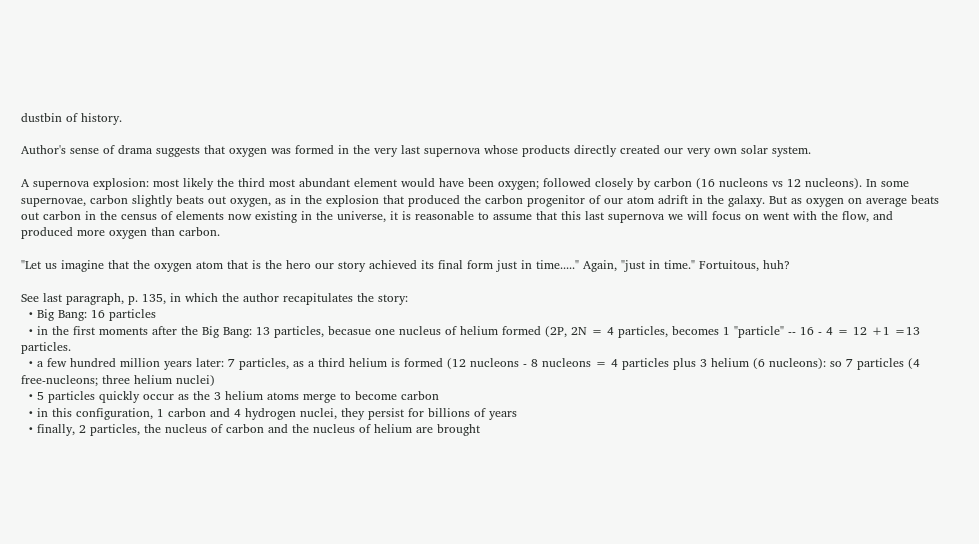dustbin of history.

Author's sense of drama suggests that oxygen was formed in the very last supernova whose products directly created our very own solar system.

A supernova explosion: most likely the third most abundant element would have been oxygen; followed closely by carbon (16 nucleons vs 12 nucleons). In some supernovae, carbon slightly beats out oxygen, as in the explosion that produced the carbon progenitor of our atom adrift in the galaxy. But as oxygen on average beats out carbon in the census of elements now existing in the universe, it is reasonable to assume that this last supernova we will focus on went with the flow, and produced more oxygen than carbon.

"Let us imagine that the oxygen atom that is the hero our story achieved its final form just in time....." Again, "just in time." Fortuitous, huh?

See last paragraph, p. 135, in which the author recapitulates the story:
  • Big Bang: 16 particles
  • in the first moments after the Big Bang: 13 particles, becasue one nucleus of helium formed (2P, 2N = 4 particles, becomes 1 "particle" -- 16 - 4 = 12 +1 =13 particles.
  • a few hundred million years later: 7 particles, as a third helium is formed (12 nucleons - 8 nucleons = 4 particles plus 3 helium (6 nucleons): so 7 particles (4 free-nucleons; three helium nuclei)
  • 5 particles quickly occur as the 3 helium atoms merge to become carbon
  • in this configuration, 1 carbon and 4 hydrogen nuclei, they persist for billions of years
  • finally, 2 particles, the nucleus of carbon and the nucleus of helium are brought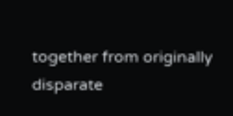together from originally disparate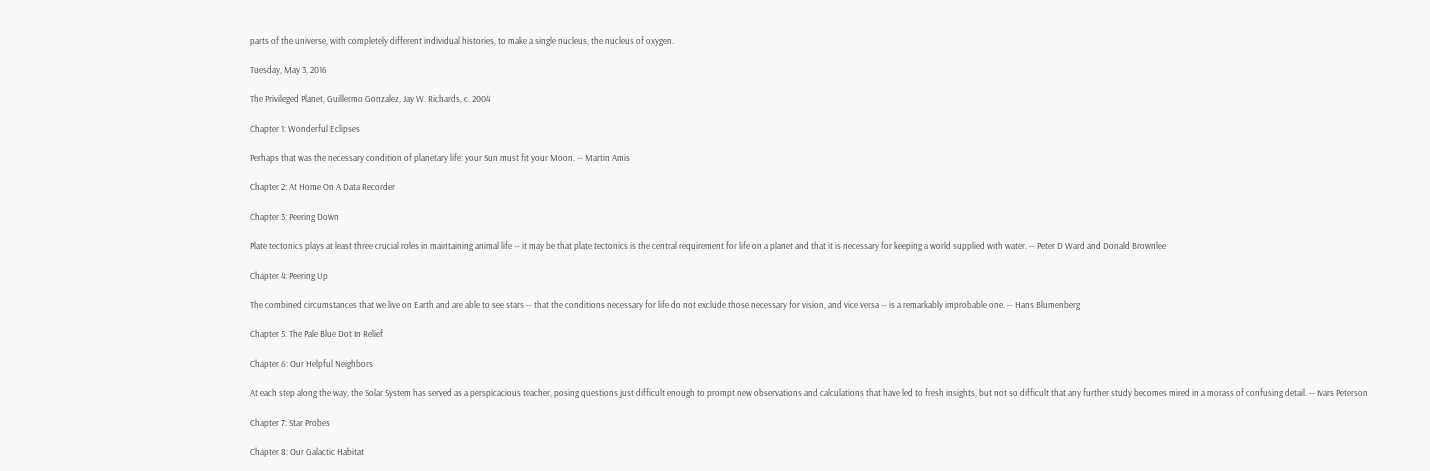parts of the universe, with completely different individual histories, to make a single nucleus, the nucleus of oxygen.

Tuesday, May 3, 2016

The Privileged Planet, Guillermo Gonzalez, Jay W. Richards, c. 2004

Chapter 1: Wonderful Eclipses

Perhaps that was the necessary condition of planetary life: your Sun must fit your Moon. -- Martin Amis

Chapter 2: At Home On A Data Recorder

Chapter 3: Peering Down

Plate tectonics plays at least three crucial roles in maintaining animal life -- it may be that plate tectonics is the central requirement for life on a planet and that it is necessary for keeping a world supplied with water. -- Peter D Ward and Donald Brownlee

Chapter 4: Peering Up

The combined circumstances that we live on Earth and are able to see stars -- that the conditions necessary for life do not exclude those necessary for vision, and vice versa -- is a remarkably improbable one. -- Hans Blumenberg

Chapter 5: The Pale Blue Dot In Relief

Chapter 6: Our Helpful Neighbors

At each step along the way, the Solar System has served as a perspicacious teacher, posing questions just difficult enough to prompt new observations and calculations that have led to fresh insights, but not so difficult that any further study becomes mired in a morass of confusing detail. -- Ivars Peterson

Chapter 7: Star Probes

Chapter 8: Our Galactic Habitat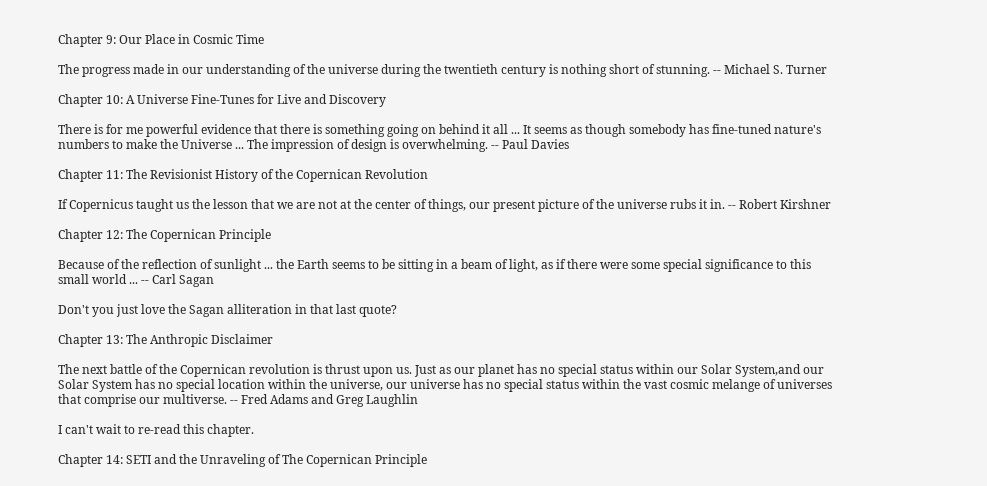Chapter 9: Our Place in Cosmic Time

The progress made in our understanding of the universe during the twentieth century is nothing short of stunning. -- Michael S. Turner

Chapter 10: A Universe Fine-Tunes for Live and Discovery

There is for me powerful evidence that there is something going on behind it all ... It seems as though somebody has fine-tuned nature's numbers to make the Universe ... The impression of design is overwhelming. -- Paul Davies

Chapter 11: The Revisionist History of the Copernican Revolution

If Copernicus taught us the lesson that we are not at the center of things, our present picture of the universe rubs it in. -- Robert Kirshner

Chapter 12: The Copernican Principle

Because of the reflection of sunlight ... the Earth seems to be sitting in a beam of light, as if there were some special significance to this small world ... -- Carl Sagan

Don't you just love the Sagan alliteration in that last quote?

Chapter 13: The Anthropic Disclaimer

The next battle of the Copernican revolution is thrust upon us. Just as our planet has no special status within our Solar System,and our Solar System has no special location within the universe, our universe has no special status within the vast cosmic melange of universes that comprise our multiverse. -- Fred Adams and Greg Laughlin

I can't wait to re-read this chapter.

Chapter 14: SETI and the Unraveling of The Copernican Principle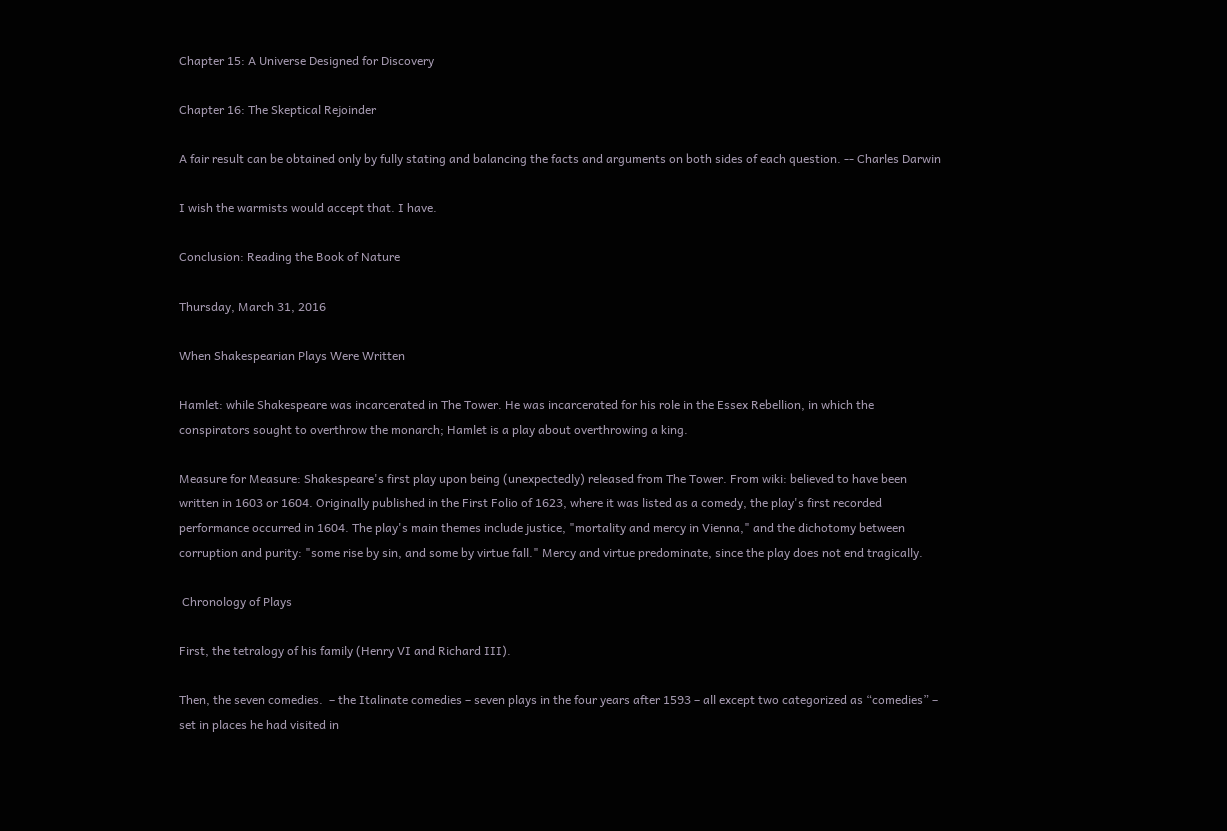Chapter 15: A Universe Designed for Discovery

Chapter 16: The Skeptical Rejoinder

A fair result can be obtained only by fully stating and balancing the facts and arguments on both sides of each question. -- Charles Darwin

I wish the warmists would accept that. I have.

Conclusion: Reading the Book of Nature

Thursday, March 31, 2016

When Shakespearian Plays Were Written

Hamlet: while Shakespeare was incarcerated in The Tower. He was incarcerated for his role in the Essex Rebellion, in which the conspirators sought to overthrow the monarch; Hamlet is a play about overthrowing a king.

Measure for Measure: Shakespeare's first play upon being (unexpectedly) released from The Tower. From wiki: believed to have been written in 1603 or 1604. Originally published in the First Folio of 1623, where it was listed as a comedy, the play's first recorded performance occurred in 1604. The play's main themes include justice, "mortality and mercy in Vienna," and the dichotomy between corruption and purity: "some rise by sin, and some by virtue fall." Mercy and virtue predominate, since the play does not end tragically.

 Chronology of Plays

First, the tetralogy of his family (Henry VI and Richard III).

Then, the seven comedies.  – the Italinate comedies – seven plays in the four years after 1593 – all except two categorized as “comedies” – set in places he had visited in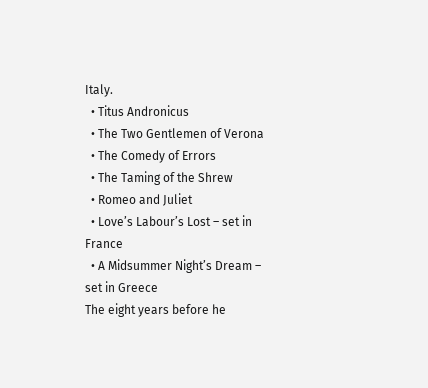Italy.
  • Titus Andronicus
  • The Two Gentlemen of Verona
  • The Comedy of Errors
  • The Taming of the Shrew
  • Romeo and Juliet
  • Love’s Labour’s Lost – set in France
  • A Midsummer Night’s Dream – set in Greece
The eight years before he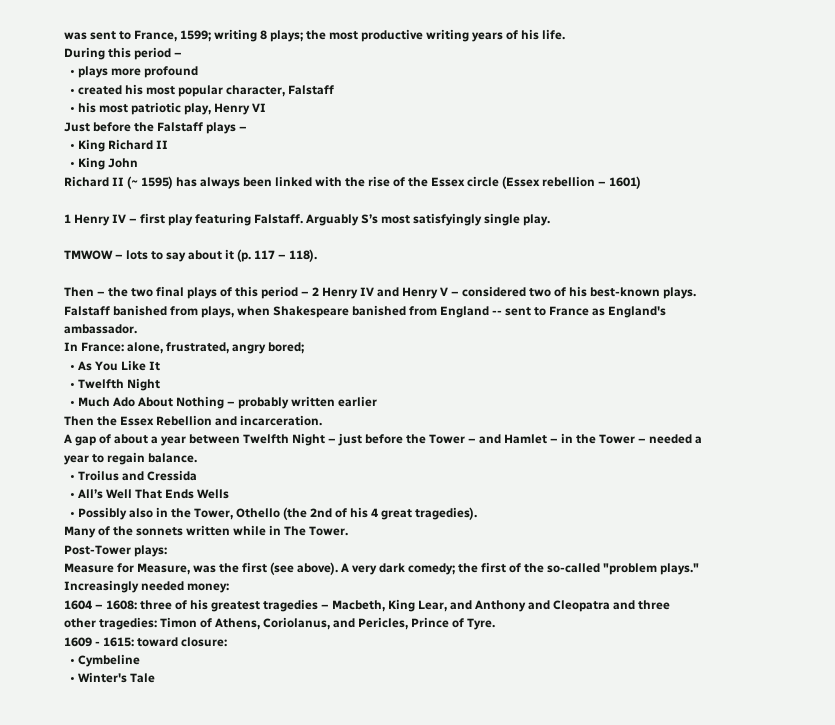was sent to France, 1599; writing 8 plays; the most productive writing years of his life.
During this period –
  • plays more profound
  • created his most popular character, Falstaff
  • his most patriotic play, Henry VI
Just before the Falstaff plays –
  • King Richard II
  • King John
Richard II (~ 1595) has always been linked with the rise of the Essex circle (Essex rebellion – 1601)

1 Henry IV – first play featuring Falstaff. Arguably S’s most satisfyingly single play.

TMWOW – lots to say about it (p. 117 – 118).

Then – the two final plays of this period – 2 Henry IV and Henry V – considered two of his best-known plays.
Falstaff banished from plays, when Shakespeare banished from England -- sent to France as England's ambassador.
In France: alone, frustrated, angry bored;
  • As You Like It
  • Twelfth Night
  • Much Ado About Nothing – probably written earlier
Then the Essex Rebellion and incarceration.
A gap of about a year between Twelfth Night – just before the Tower – and Hamlet – in the Tower – needed a year to regain balance.
  • Troilus and Cressida
  • All’s Well That Ends Wells
  • Possibly also in the Tower, Othello (the 2nd of his 4 great tragedies).
Many of the sonnets written while in The Tower.
Post-Tower plays:
Measure for Measure, was the first (see above). A very dark comedy; the first of the so-called "problem plays."
Increasingly needed money:
1604 – 1608: three of his greatest tragedies – Macbeth, King Lear, and Anthony and Cleopatra and three other tragedies: Timon of Athens, Coriolanus, and Pericles, Prince of Tyre.
1609 - 1615: toward closure:
  • Cymbeline
  • Winter's Tale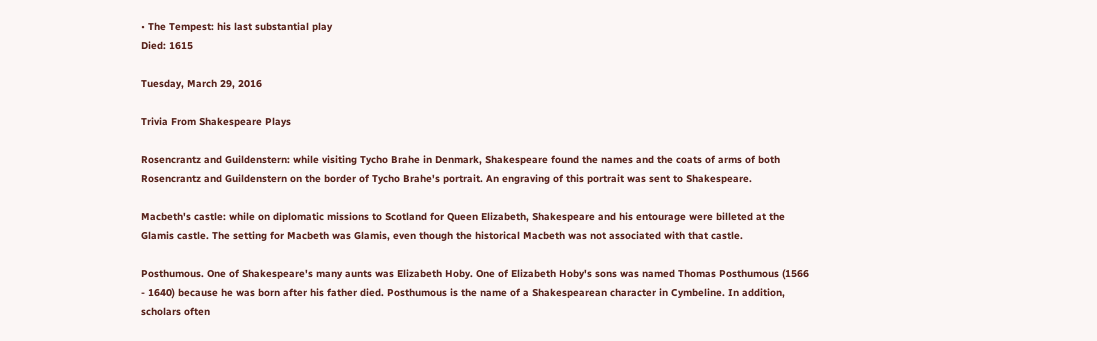• The Tempest: his last substantial play
Died: 1615

Tuesday, March 29, 2016

Trivia From Shakespeare Plays

Rosencrantz and Guildenstern: while visiting Tycho Brahe in Denmark, Shakespeare found the names and the coats of arms of both Rosencrantz and Guildenstern on the border of Tycho Brahe's portrait. An engraving of this portrait was sent to Shakespeare.

Macbeth's castle: while on diplomatic missions to Scotland for Queen Elizabeth, Shakespeare and his entourage were billeted at the Glamis castle. The setting for Macbeth was Glamis, even though the historical Macbeth was not associated with that castle.

Posthumous. One of Shakespeare's many aunts was Elizabeth Hoby. One of Elizabeth Hoby's sons was named Thomas Posthumous (1566 - 1640) because he was born after his father died. Posthumous is the name of a Shakespearean character in Cymbeline. In addition, scholars often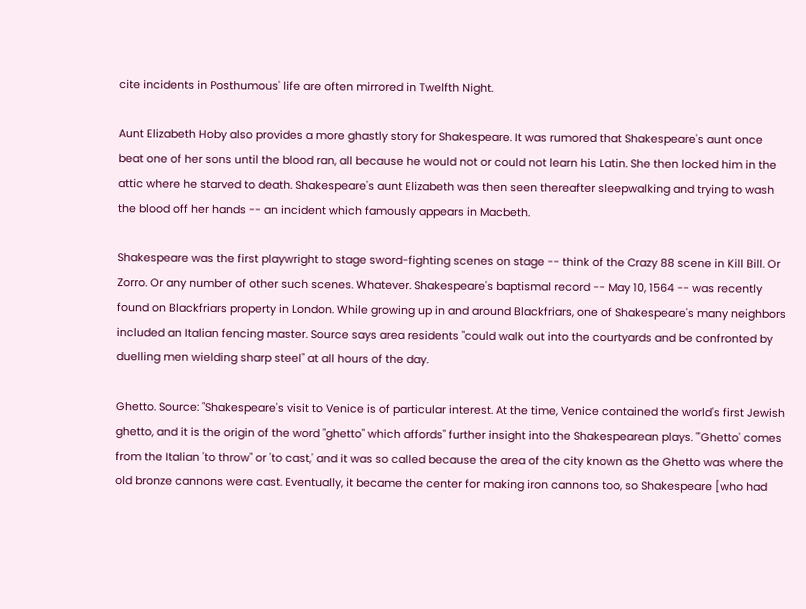cite incidents in Posthumous' life are often mirrored in Twelfth Night.

Aunt Elizabeth Hoby also provides a more ghastly story for Shakespeare. It was rumored that Shakespeare's aunt once beat one of her sons until the blood ran, all because he would not or could not learn his Latin. She then locked him in the attic where he starved to death. Shakespeare's aunt Elizabeth was then seen thereafter sleepwalking and trying to wash the blood off her hands -- an incident which famously appears in Macbeth.

Shakespeare was the first playwright to stage sword-fighting scenes on stage -- think of the Crazy 88 scene in Kill Bill. Or Zorro. Or any number of other such scenes. Whatever. Shakespeare's baptismal record -- May 10, 1564 -- was recently found on Blackfriars property in London. While growing up in and around Blackfriars, one of Shakespeare's many neighbors included an Italian fencing master. Source says area residents "could walk out into the courtyards and be confronted by duelling men wielding sharp steel" at all hours of the day.

Ghetto. Source: "Shakespeare's visit to Venice is of particular interest. At the time, Venice contained the world's first Jewish ghetto, and it is the origin of the word "ghetto" which affords" further insight into the Shakespearean plays. "'Ghetto' comes from the Italian 'to throw" or 'to cast,' and it was so called because the area of the city known as the Ghetto was where the old bronze cannons were cast. Eventually, it became the center for making iron cannons too, so Shakespeare [who had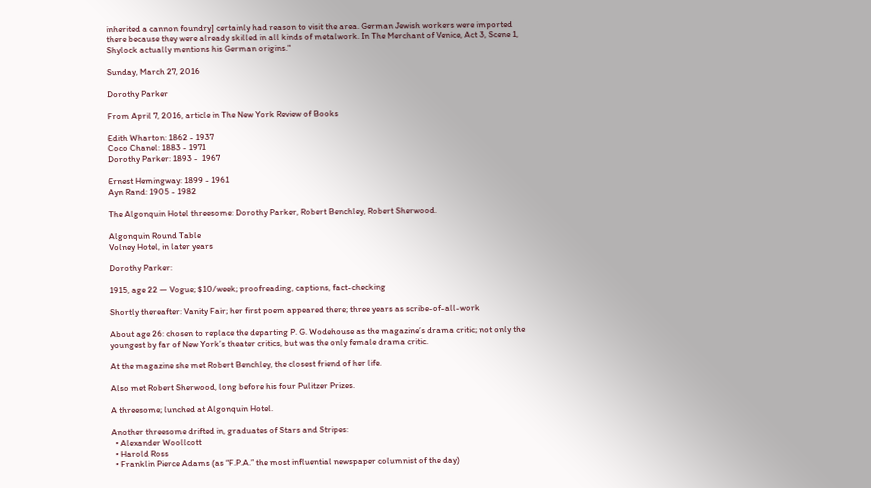inherited a cannon foundry] certainly had reason to visit the area. German Jewish workers were imported there because they were already skilled in all kinds of metalwork. In The Merchant of Venice, Act 3, Scene 1, Shylock actually mentions his German origins."

Sunday, March 27, 2016

Dorothy Parker

From April 7, 2016, article in The New York Review of Books

Edith Wharton: 1862 - 1937
Coco Chanel: 1883 - 1971
Dorothy Parker: 1893 -  1967

Ernest Hemingway: 1899 - 1961
Ayn Rand: 1905 - 1982

The Algonquin Hotel threesome: Dorothy Parker, Robert Benchley, Robert Sherwood.

Algonquin Round Table
Volney Hotel, in later years

Dorothy Parker:

1915, age 22 — Vogue; $10/week; proofreading, captions, fact-checking

Shortly thereafter: Vanity Fair; her first poem appeared there; three years as scribe-of-all-work

About age 26: chosen to replace the departing P. G. Wodehouse as the magazine’s drama critic; not only the youngest by far of New York’s theater critics, but was the only female drama critic.

At the magazine she met Robert Benchley, the closest friend of her life.

Also met Robert Sherwood, long before his four Pulitzer Prizes.

A threesome; lunched at Algonquin Hotel.

Another threesome drifted in, graduates of Stars and Stripes:
  • Alexander Woollcott
  • Harold Ross
  • Franklin Pierce Adams (as “F.P.A.” the most influential newspaper columnist of the day)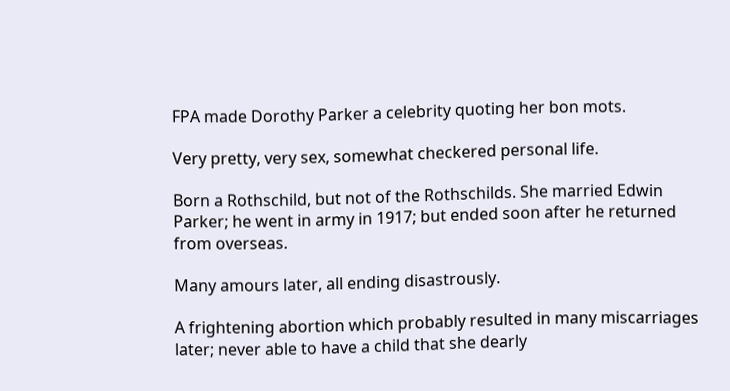FPA made Dorothy Parker a celebrity quoting her bon mots.

Very pretty, very sex, somewhat checkered personal life.

Born a Rothschild, but not of the Rothschilds. She married Edwin Parker; he went in army in 1917; but ended soon after he returned from overseas.

Many amours later, all ending disastrously.

A frightening abortion which probably resulted in many miscarriages later; never able to have a child that she dearly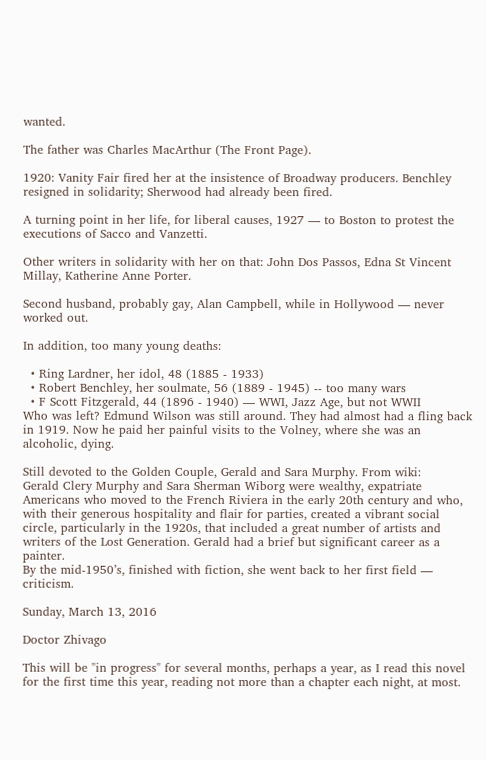wanted.

The father was Charles MacArthur (The Front Page).

1920: Vanity Fair fired her at the insistence of Broadway producers. Benchley resigned in solidarity; Sherwood had already been fired.

A turning point in her life, for liberal causes, 1927 — to Boston to protest the executions of Sacco and Vanzetti.

Other writers in solidarity with her on that: John Dos Passos, Edna St Vincent Millay, Katherine Anne Porter.

Second husband, probably gay, Alan Campbell, while in Hollywood — never worked out.

In addition, too many young deaths:

  • Ring Lardner, her idol, 48 (1885 - 1933)
  • Robert Benchley, her soulmate, 56 (1889 - 1945) -- too many wars
  • F Scott Fitzgerald, 44 (1896 - 1940) — WWI, Jazz Age, but not WWII
Who was left? Edmund Wilson was still around. They had almost had a fling back in 1919. Now he paid her painful visits to the Volney, where she was an alcoholic, dying.

Still devoted to the Golden Couple, Gerald and Sara Murphy. From wiki:
Gerald Clery Murphy and Sara Sherman Wiborg were wealthy, expatriate Americans who moved to the French Riviera in the early 20th century and who, with their generous hospitality and flair for parties, created a vibrant social circle, particularly in the 1920s, that included a great number of artists and writers of the Lost Generation. Gerald had a brief but significant career as a painter.
By the mid-1950’s, finished with fiction, she went back to her first field — criticism.

Sunday, March 13, 2016

Doctor Zhivago

This will be "in progress" for several months, perhaps a year, as I read this novel for the first time this year, reading not more than a chapter each night, at most.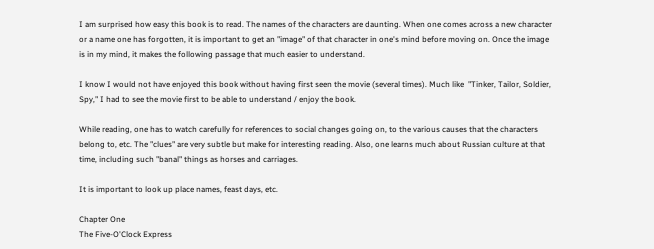I am surprised how easy this book is to read. The names of the characters are daunting. When one comes across a new character or a name one has forgotten, it is important to get an "image" of that character in one's mind before moving on. Once the image is in my mind, it makes the following passage that much easier to understand.

I know I would not have enjoyed this book without having first seen the movie (several times). Much like  "Tinker, Tailor, Soldier, Spy," I had to see the movie first to be able to understand / enjoy the book.

While reading, one has to watch carefully for references to social changes going on, to the various causes that the characters belong to, etc. The "clues" are very subtle but make for interesting reading. Also, one learns much about Russian culture at that time, including such "banal" things as horses and carriages.

It is important to look up place names, feast days, etc.

Chapter One
The Five-O'Clock Express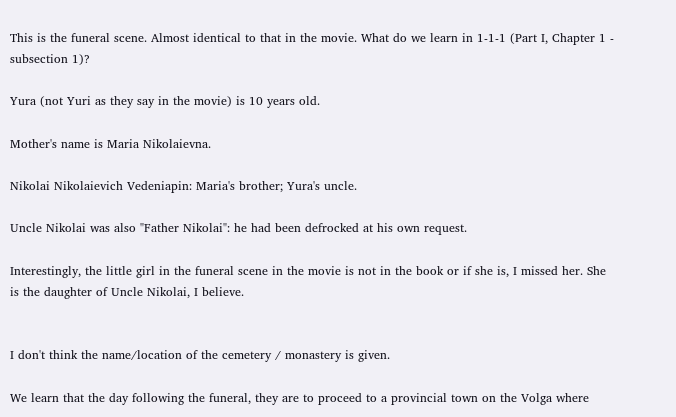This is the funeral scene. Almost identical to that in the movie. What do we learn in 1-1-1 (Part I, Chapter 1 - subsection 1)?

Yura (not Yuri as they say in the movie) is 10 years old.

Mother's name is Maria Nikolaievna.

Nikolai Nikolaievich Vedeniapin: Maria's brother; Yura's uncle.

Uncle Nikolai was also "Father Nikolai": he had been defrocked at his own request.

Interestingly, the little girl in the funeral scene in the movie is not in the book or if she is, I missed her. She is the daughter of Uncle Nikolai, I believe.


I don't think the name/location of the cemetery / monastery is given.

We learn that the day following the funeral, they are to proceed to a provincial town on the Volga where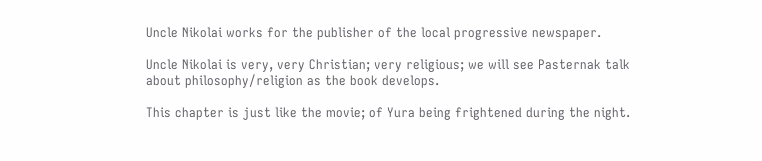Uncle Nikolai works for the publisher of the local progressive newspaper.

Uncle Nikolai is very, very Christian; very religious; we will see Pasternak talk about philosophy/religion as the book develops.

This chapter is just like the movie; of Yura being frightened during the night.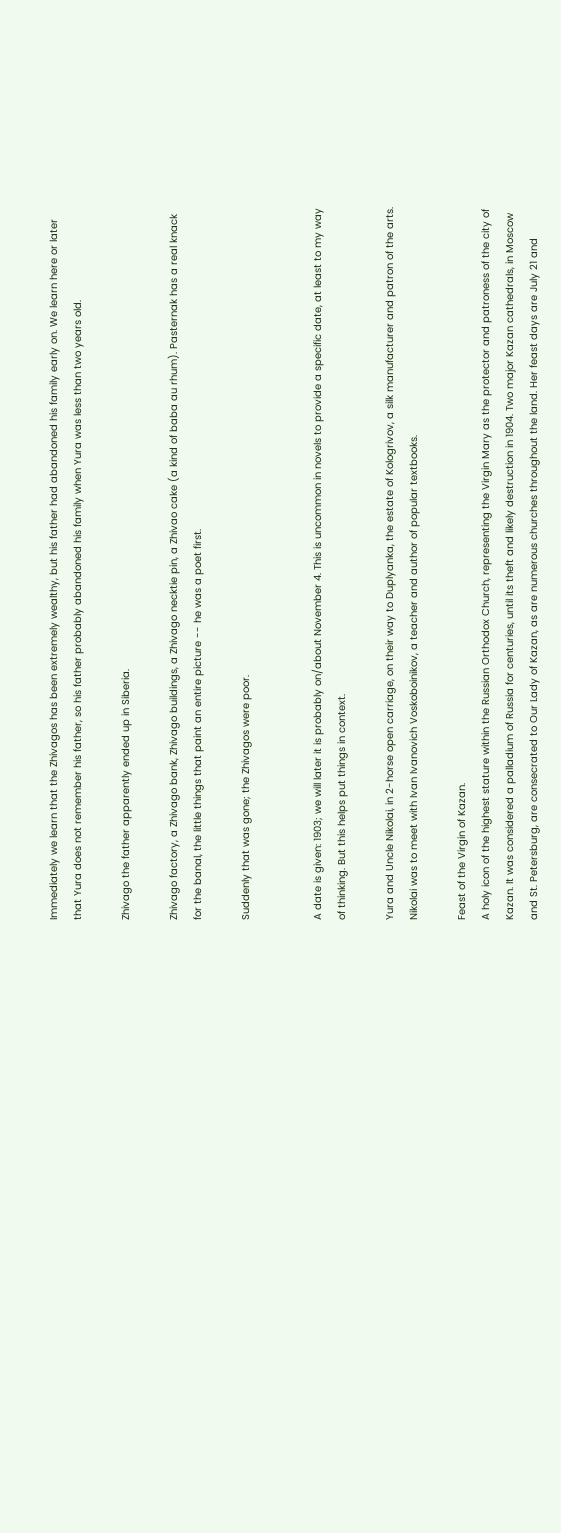Immediately we learn that the Zhivagos has been extremely wealthy, but his father had abandoned his family early on. We learn here or later that Yura does not remember his father, so his father probably abandoned his family when Yura was less than two years old.

Zhivago the father apparently ended up in Siberia.

Zhivago factory, a Zhivago bank, Zhivago buildings, a Zhivago necktie pin, a Zhivao cake (a kind of baba au rhum). Pasternak has a real knack for the banal, the little things that paint an entire picture -- he was a poet first.

Suddenly that was gone; the Zhivagos were poor.


A date is given: 1903; we will later it is probably on/about November 4. This is uncommon in novels to provide a specific date, at least to my way of thinking. But this helps put things in context.

Yura and Uncle Nikolai, in 2-horse open carriage, on their way to Duplyanka, the estate of Kologrivov, a silk manufacturer and patron of the arts. Nikolai was to meet with Ivan Ivanovich Voskoboinikov, a teacher and author of popular textbooks.

Feast of the Virgin of Kazan.
A holy icon of the highest stature within the Russian Orthodox Church, representing the Virgin Mary as the protector and patroness of the city of Kazan. It was considered a palladium of Russia for centuries, until its theft and likely destruction in 1904. Two major Kazan cathedrals, in Moscow and St. Petersburg, are consecrated to Our Lady of Kazan, as are numerous churches throughout the land. Her feast days are July 21 and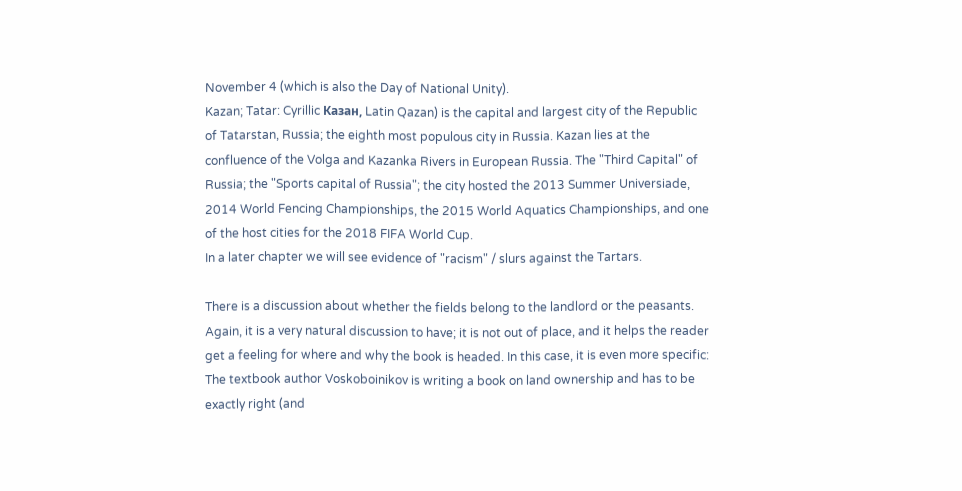November 4 (which is also the Day of National Unity).
Kazan; Tatar: Cyrillic Казан, Latin Qazan) is the capital and largest city of the Republic of Tatarstan, Russia; the eighth most populous city in Russia. Kazan lies at the confluence of the Volga and Kazanka Rivers in European Russia. The "Third Capital" of Russia; the "Sports capital of Russia"; the city hosted the 2013 Summer Universiade, 2014 World Fencing Championships, the 2015 World Aquatics Championships, and one of the host cities for the 2018 FIFA World Cup.
In a later chapter we will see evidence of "racism" / slurs against the Tartars.

There is a discussion about whether the fields belong to the landlord or the peasants. Again, it is a very natural discussion to have; it is not out of place, and it helps the reader get a feeling for where and why the book is headed. In this case, it is even more specific: The textbook author Voskoboinikov is writing a book on land ownership and has to be exactly right (and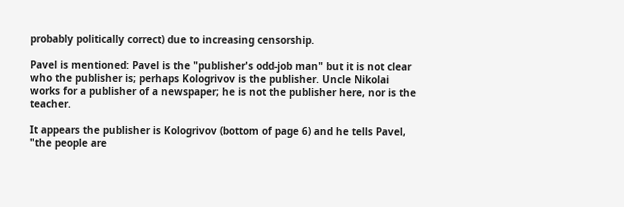probably politically correct) due to increasing censorship.

Pavel is mentioned: Pavel is the "publisher's odd-job man" but it is not clear who the publisher is; perhaps Kologrivov is the publisher. Uncle Nikolai works for a publisher of a newspaper; he is not the publisher here, nor is the teacher.

It appears the publisher is Kologrivov (bottom of page 6) and he tells Pavel, "the people are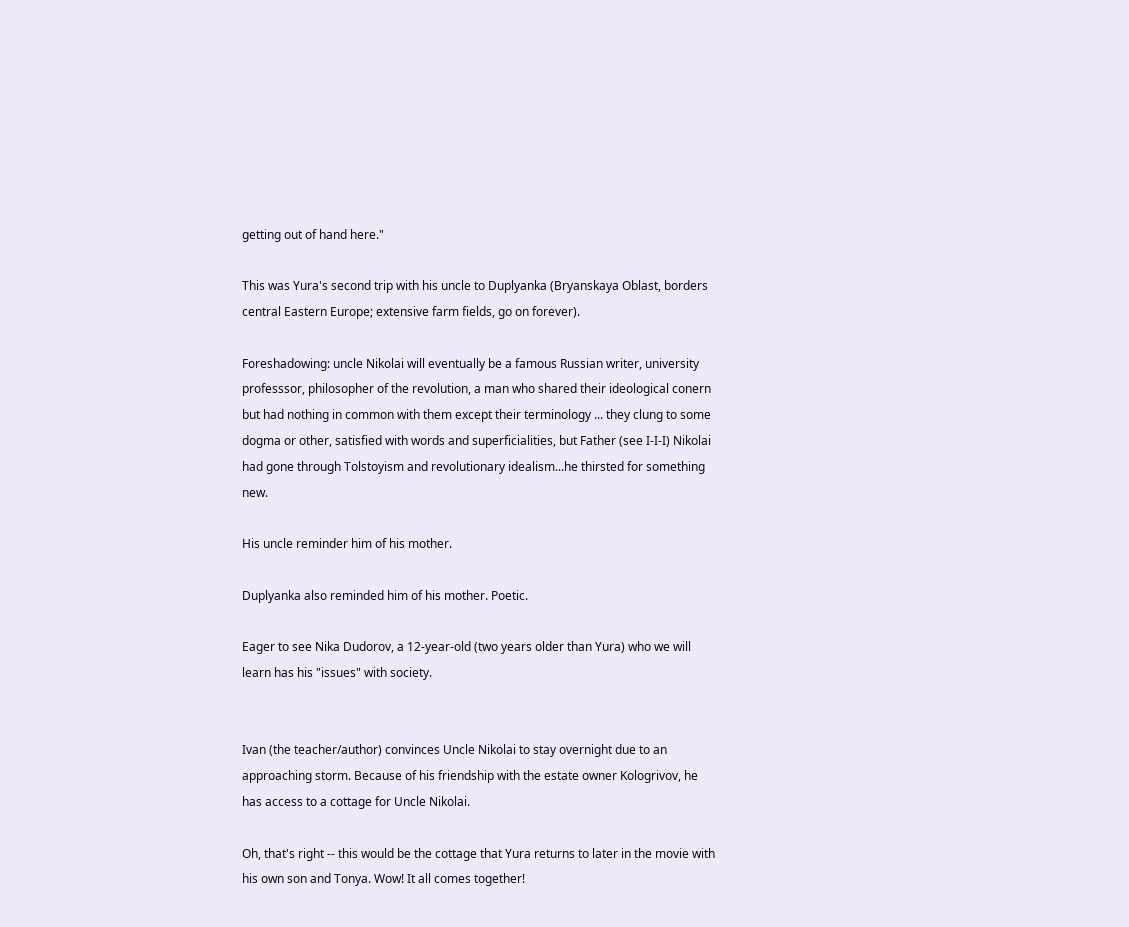getting out of hand here."

This was Yura's second trip with his uncle to Duplyanka (Bryanskaya Oblast, borders central Eastern Europe; extensive farm fields, go on forever).

Foreshadowing: uncle Nikolai will eventually be a famous Russian writer, university professsor, philosopher of the revolution, a man who shared their ideological conern but had nothing in common with them except their terminology ... they clung to some dogma or other, satisfied with words and superficialities, but Father (see I-I-I) Nikolai had gone through Tolstoyism and revolutionary idealism...he thirsted for something new.

His uncle reminder him of his mother.

Duplyanka also reminded him of his mother. Poetic.

Eager to see Nika Dudorov, a 12-year-old (two years older than Yura) who we will learn has his "issues" with society.


Ivan (the teacher/author) convinces Uncle Nikolai to stay overnight due to an approaching storm. Because of his friendship with the estate owner Kologrivov, he has access to a cottage for Uncle Nikolai.

Oh, that's right -- this would be the cottage that Yura returns to later in the movie with his own son and Tonya. Wow! It all comes together!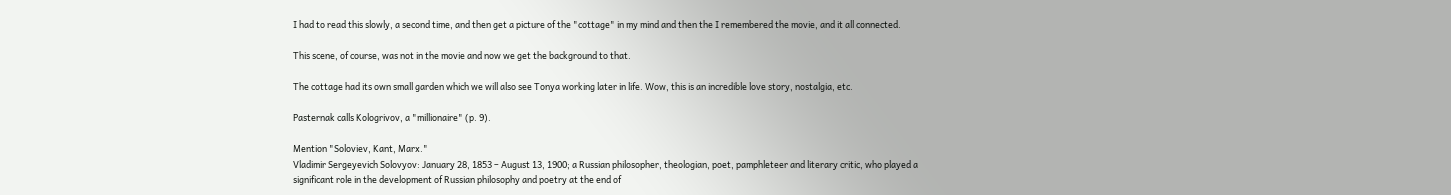I had to read this slowly, a second time, and then get a picture of the "cottage" in my mind and then the I remembered the movie, and it all connected.

This scene, of course, was not in the movie and now we get the background to that.

The cottage had its own small garden which we will also see Tonya working later in life. Wow, this is an incredible love story, nostalgia, etc.

Pasternak calls Kologrivov, a "millionaire" (p. 9).

Mention "Soloviev, Kant, Marx."
Vladimir Sergeyevich Solovyov: January 28, 1853 – August 13, 1900; a Russian philosopher, theologian, poet, pamphleteer and literary critic, who played a significant role in the development of Russian philosophy and poetry at the end of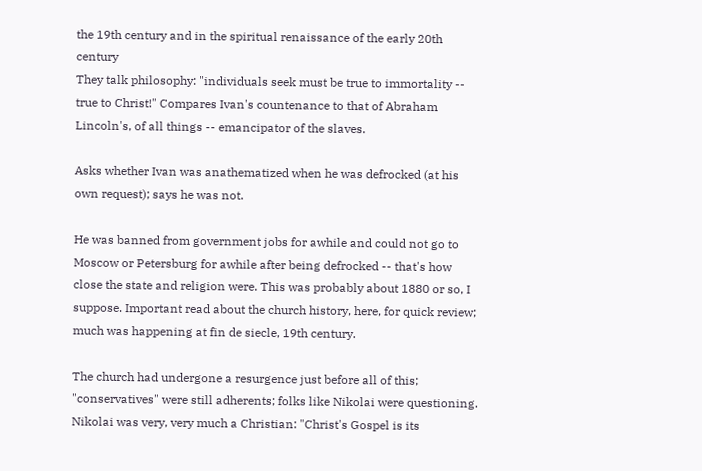the 19th century and in the spiritual renaissance of the early 20th century
They talk philosophy: "individuals seek must be true to immortality -- true to Christ!" Compares Ivan's countenance to that of Abraham Lincoln's, of all things -- emancipator of the slaves.

Asks whether Ivan was anathematized when he was defrocked (at his own request); says he was not.

He was banned from government jobs for awhile and could not go to Moscow or Petersburg for awhile after being defrocked -- that's how close the state and religion were. This was probably about 1880 or so, I suppose. Important read about the church history, here, for quick review; much was happening at fin de siecle, 19th century.

The church had undergone a resurgence just before all of this; "conservatives" were still adherents; folks like Nikolai were questioning. Nikolai was very, very much a Christian: "Christ's Gospel is its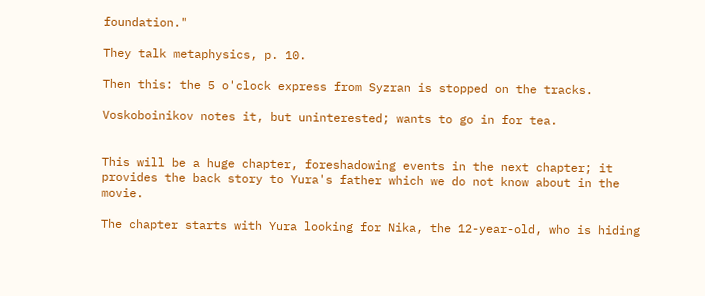foundation."

They talk metaphysics, p. 10.

Then this: the 5 o'clock express from Syzran is stopped on the tracks.

Voskoboinikov notes it, but uninterested; wants to go in for tea.


This will be a huge chapter, foreshadowing events in the next chapter; it provides the back story to Yura's father which we do not know about in the movie.

The chapter starts with Yura looking for Nika, the 12-year-old, who is hiding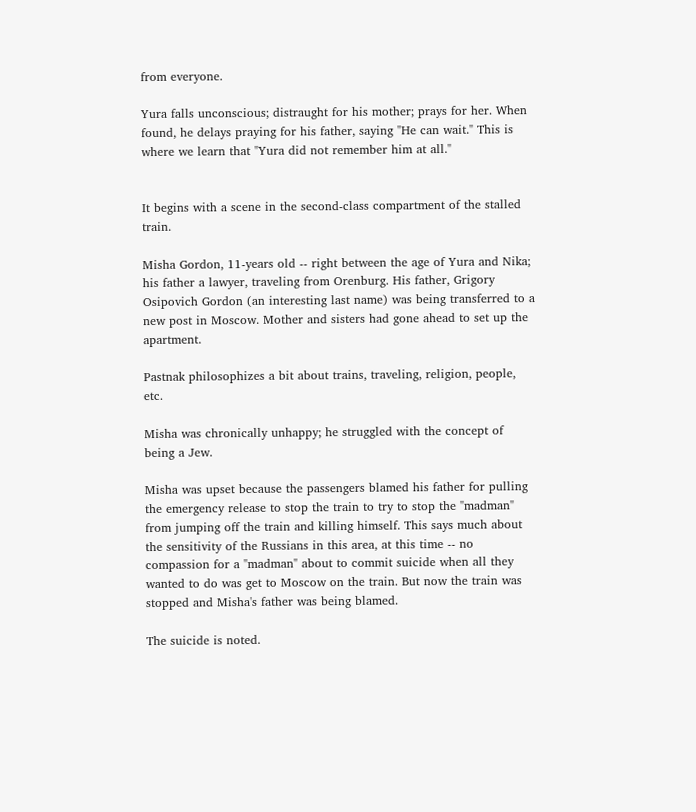from everyone.

Yura falls unconscious; distraught for his mother; prays for her. When found, he delays praying for his father, saying "He can wait." This is where we learn that "Yura did not remember him at all."


It begins with a scene in the second-class compartment of the stalled train.

Misha Gordon, 11-years old -- right between the age of Yura and Nika; his father a lawyer, traveling from Orenburg. His father, Grigory Osipovich Gordon (an interesting last name) was being transferred to a new post in Moscow. Mother and sisters had gone ahead to set up the apartment.

Pastnak philosophizes a bit about trains, traveling, religion, people, etc.

Misha was chronically unhappy; he struggled with the concept of being a Jew.

Misha was upset because the passengers blamed his father for pulling the emergency release to stop the train to try to stop the "madman" from jumping off the train and killing himself. This says much about the sensitivity of the Russians in this area, at this time -- no compassion for a "madman" about to commit suicide when all they wanted to do was get to Moscow on the train. But now the train was stopped and Misha's father was being blamed.

The suicide is noted.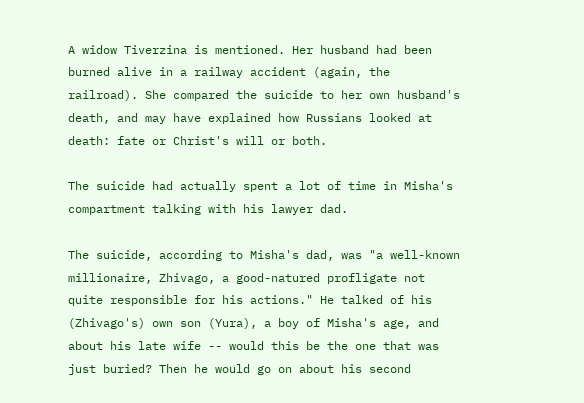A widow Tiverzina is mentioned. Her husband had been burned alive in a railway accident (again, the railroad). She compared the suicide to her own husband's death, and may have explained how Russians looked at death: fate or Christ's will or both.

The suicide had actually spent a lot of time in Misha's compartment talking with his lawyer dad.

The suicide, according to Misha's dad, was "a well-known millionaire, Zhivago, a good-natured profligate not quite responsible for his actions." He talked of his (Zhivago's) own son (Yura), a boy of Misha's age, and about his late wife -- would this be the one that was just buried? Then he would go on about his second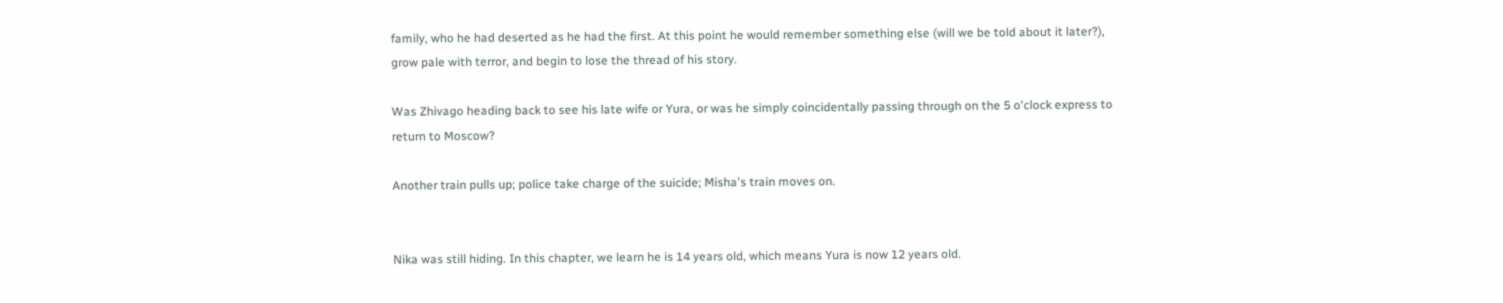family, who he had deserted as he had the first. At this point he would remember something else (will we be told about it later?), grow pale with terror, and begin to lose the thread of his story.

Was Zhivago heading back to see his late wife or Yura, or was he simply coincidentally passing through on the 5 o'clock express to return to Moscow?

Another train pulls up; police take charge of the suicide; Misha's train moves on.


Nika was still hiding. In this chapter, we learn he is 14 years old, which means Yura is now 12 years old.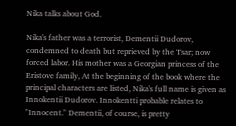Nika talks about God.

Nika's father was a terrorist, Dementii Dudorov, condemned to death but reprieved by the Tsar; now forced labor. His mother was a Georgian princess of the Eristove family, At the beginning of the book where the principal characters are listed, Nika's full name is given as Innokentii Dudorov. Innokentti probable relates to "Innocent." Dementii, of course, is pretty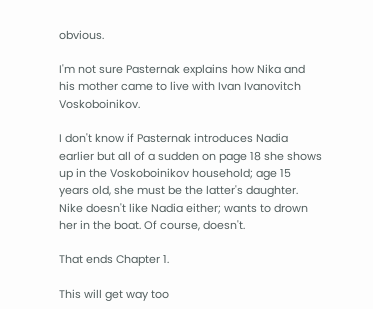obvious.

I'm not sure Pasternak explains how Nika and his mother came to live with Ivan Ivanovitch Voskoboinikov.

I don't know if Pasternak introduces Nadia earlier but all of a sudden on page 18 she shows up in the Voskoboinikov household; age 15 years old, she must be the latter's daughter. Nike doesn't like Nadia either; wants to drown her in the boat. Of course, doesn't.

That ends Chapter 1.

This will get way too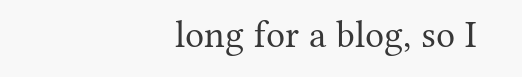long for a blog, so I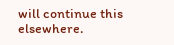will continue this elsewhere.